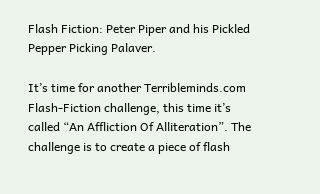Flash Fiction: Peter Piper and his Pickled Pepper Picking Palaver.

It’s time for another Terribleminds.com Flash-Fiction challenge, this time it’s called “An Affliction Of Alliteration”. The challenge is to create a piece of flash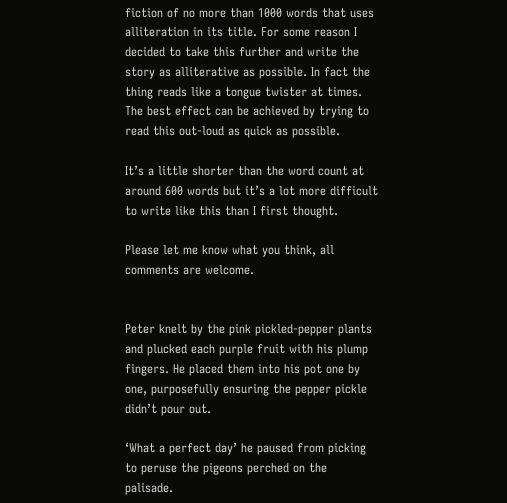fiction of no more than 1000 words that uses alliteration in its title. For some reason I decided to take this further and write the story as alliterative as possible. In fact the thing reads like a tongue twister at times. The best effect can be achieved by trying to read this out-loud as quick as possible.

It’s a little shorter than the word count at around 600 words but it’s a lot more difficult to write like this than I first thought.

Please let me know what you think, all comments are welcome.


Peter knelt by the pink pickled-pepper plants and plucked each purple fruit with his plump fingers. He placed them into his pot one by one, purposefully ensuring the pepper pickle didn’t pour out.

‘What a perfect day’ he paused from picking to peruse the pigeons perched on the palisade.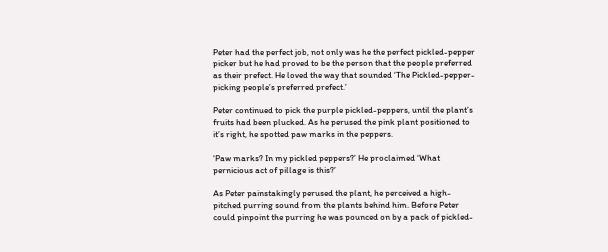Peter had the perfect job, not only was he the perfect pickled-pepper picker but he had proved to be the person that the people preferred as their prefect. He loved the way that sounded ‘The Pickled-pepper-picking people’s preferred prefect.’

Peter continued to pick the purple pickled-peppers, until the plant’s fruits had been plucked. As he perused the pink plant positioned to it’s right, he spotted paw marks in the peppers.

‘Paw marks? In my pickled peppers?’ He proclaimed ‘What pernicious act of pillage is this?’

As Peter painstakingly perused the plant, he perceived a high-pitched purring sound from the plants behind him. Before Peter could pinpoint the purring he was pounced on by a pack of pickled-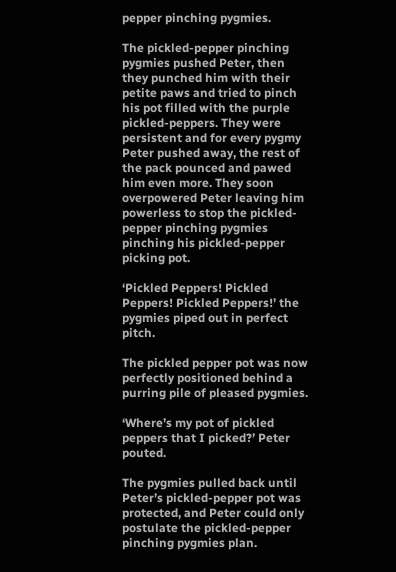pepper pinching pygmies.

The pickled-pepper pinching pygmies pushed Peter, then they punched him with their petite paws and tried to pinch his pot filled with the purple pickled-peppers. They were persistent and for every pygmy Peter pushed away, the rest of the pack pounced and pawed him even more. They soon overpowered Peter leaving him powerless to stop the pickled-pepper pinching pygmies pinching his pickled-pepper picking pot.

‘Pickled Peppers! Pickled Peppers! Pickled Peppers!’ the pygmies piped out in perfect pitch.

The pickled pepper pot was now perfectly positioned behind a purring pile of pleased pygmies.

‘Where’s my pot of pickled peppers that I picked?’ Peter pouted.

The pygmies pulled back until Peter’s pickled-pepper pot was protected, and Peter could only postulate the pickled-pepper pinching pygmies plan.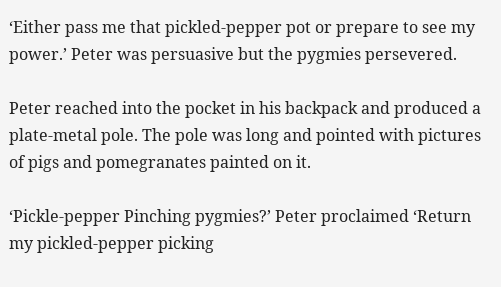‘Either pass me that pickled-pepper pot or prepare to see my power.’ Peter was persuasive but the pygmies persevered.

Peter reached into the pocket in his backpack and produced a plate-metal pole. The pole was long and pointed with pictures of pigs and pomegranates painted on it.

‘Pickle-pepper Pinching pygmies?’ Peter proclaimed ‘Return my pickled-pepper picking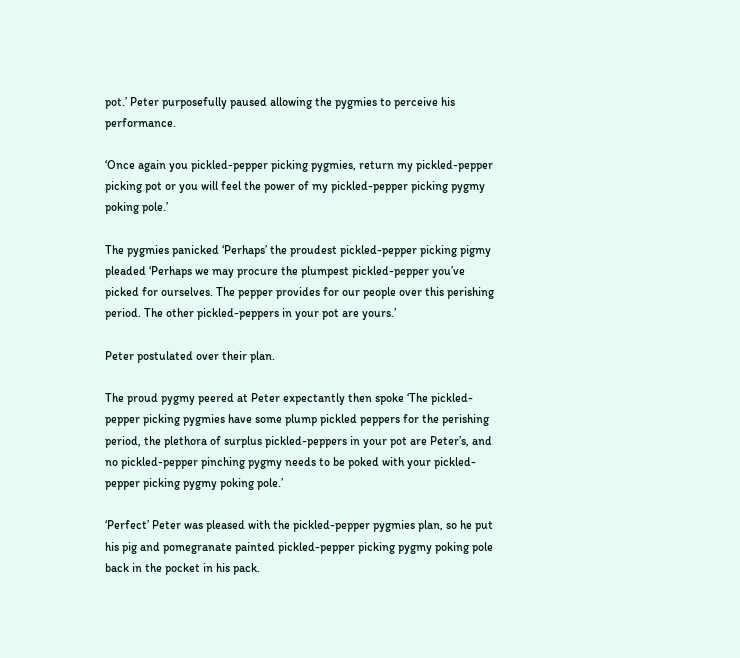pot.’ Peter purposefully paused allowing the pygmies to perceive his performance.

‘Once again you pickled-pepper picking pygmies, return my pickled-pepper picking pot or you will feel the power of my pickled-pepper picking pygmy poking pole.’

The pygmies panicked ‘Perhaps’ the proudest pickled-pepper picking pigmy pleaded ‘Perhaps we may procure the plumpest pickled-pepper you’ve picked for ourselves. The pepper provides for our people over this perishing period. The other pickled-peppers in your pot are yours.’

Peter postulated over their plan.

The proud pygmy peered at Peter expectantly then spoke ‘The pickled-pepper picking pygmies have some plump pickled peppers for the perishing period, the plethora of surplus pickled-peppers in your pot are Peter’s, and no pickled-pepper pinching pygmy needs to be poked with your pickled-pepper picking pygmy poking pole.’

‘Perfect’ Peter was pleased with the pickled-pepper pygmies plan, so he put his pig and pomegranate painted pickled-pepper picking pygmy poking pole back in the pocket in his pack.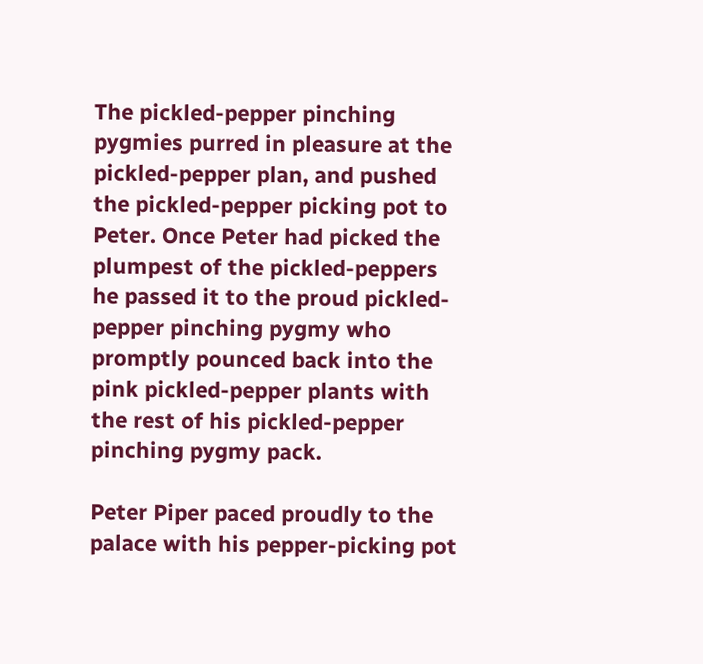The pickled-pepper pinching pygmies purred in pleasure at the pickled-pepper plan, and pushed the pickled-pepper picking pot to Peter. Once Peter had picked the plumpest of the pickled-peppers he passed it to the proud pickled-pepper pinching pygmy who promptly pounced back into the pink pickled-pepper plants with the rest of his pickled-pepper pinching pygmy pack.

Peter Piper paced proudly to the palace with his pepper-picking pot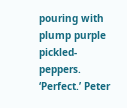pouring with plump purple pickled-peppers. ‘Perfect.’ Peter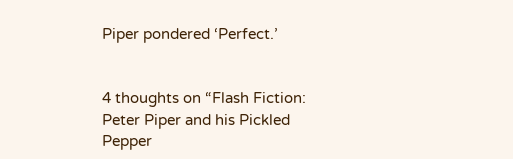Piper pondered ‘Perfect.’


4 thoughts on “Flash Fiction: Peter Piper and his Pickled Pepper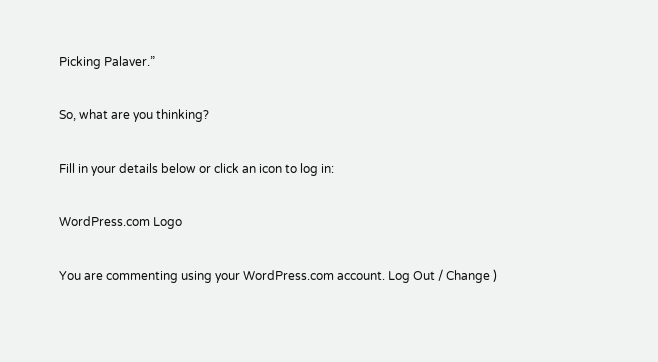Picking Palaver.”

So, what are you thinking?

Fill in your details below or click an icon to log in:

WordPress.com Logo

You are commenting using your WordPress.com account. Log Out / Change )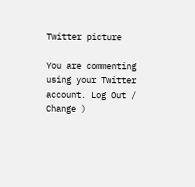Twitter picture

You are commenting using your Twitter account. Log Out / Change )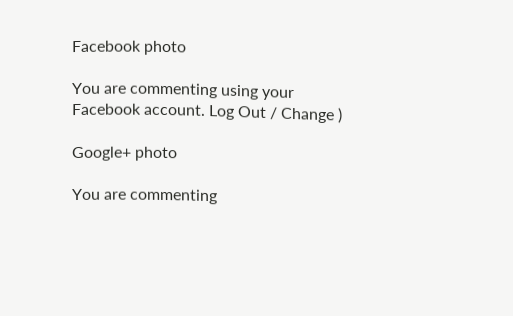Facebook photo

You are commenting using your Facebook account. Log Out / Change )

Google+ photo

You are commenting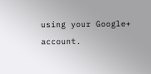using your Google+ account.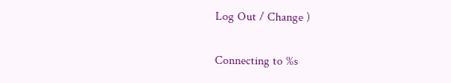Log Out / Change )

Connecting to %s